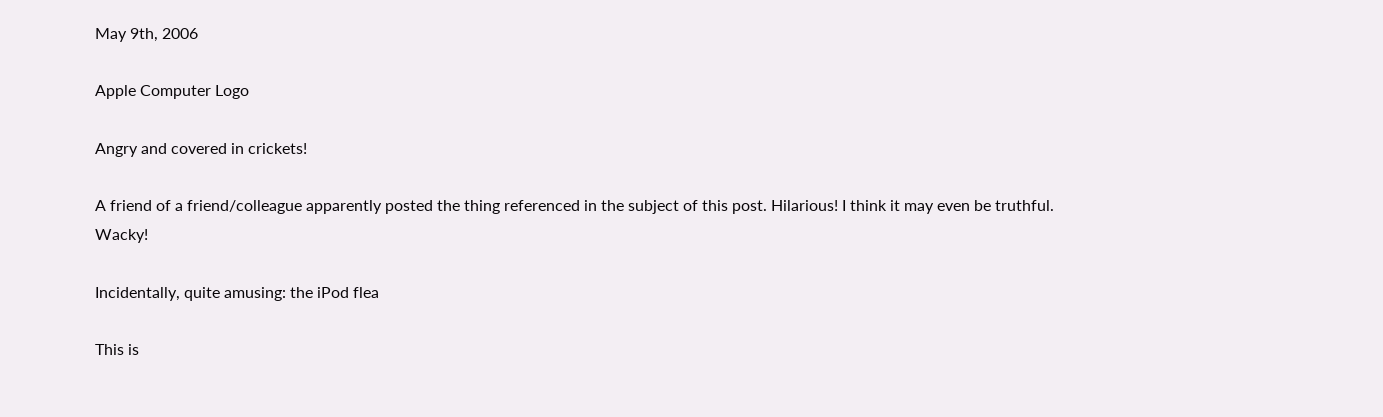May 9th, 2006

Apple Computer Logo

Angry and covered in crickets!

A friend of a friend/colleague apparently posted the thing referenced in the subject of this post. Hilarious! I think it may even be truthful. Wacky!

Incidentally, quite amusing: the iPod flea

This is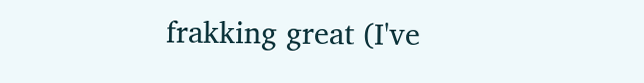frakking great (I've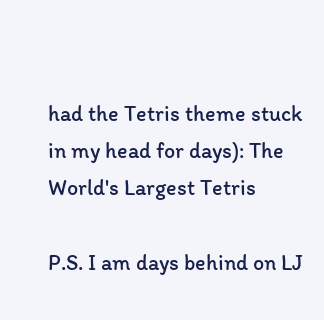had the Tetris theme stuck in my head for days): The World's Largest Tetris

P.S. I am days behind on LJ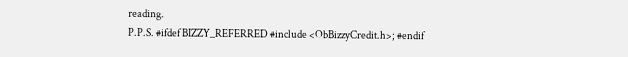reading.
P.P.S. #ifdef BIZZY_REFERRED #include <ObBizzyCredit.h>; #endif